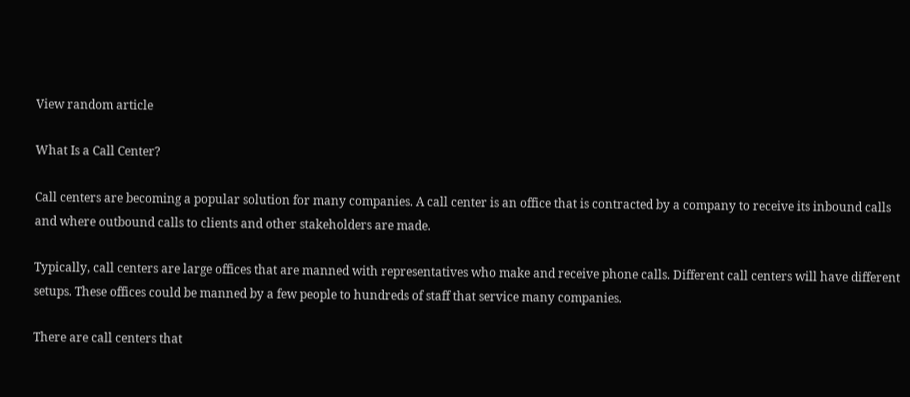View random article

What Is a Call Center?

Call centers are becoming a popular solution for many companies. A call center is an office that is contracted by a company to receive its inbound calls and where outbound calls to clients and other stakeholders are made.

Typically, call centers are large offices that are manned with representatives who make and receive phone calls. Different call centers will have different setups. These offices could be manned by a few people to hundreds of staff that service many companies.

There are call centers that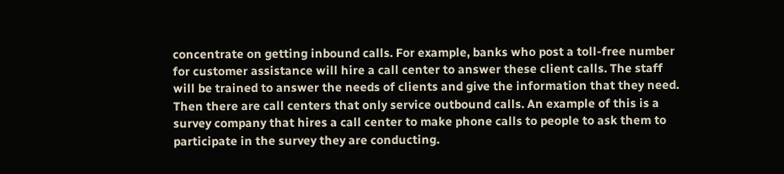concentrate on getting inbound calls. For example, banks who post a toll-free number for customer assistance will hire a call center to answer these client calls. The staff will be trained to answer the needs of clients and give the information that they need. Then there are call centers that only service outbound calls. An example of this is a survey company that hires a call center to make phone calls to people to ask them to participate in the survey they are conducting.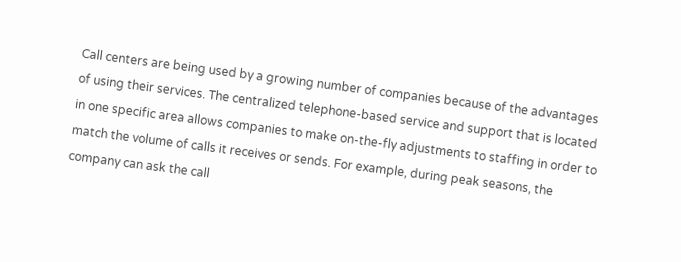Call centers are being used by a growing number of companies because of the advantages of using their services. The centralized telephone-based service and support that is located in one specific area allows companies to make on-the-fly adjustments to staffing in order to match the volume of calls it receives or sends. For example, during peak seasons, the company can ask the call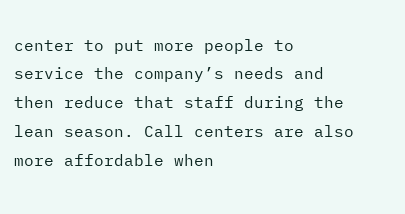center to put more people to service the company’s needs and then reduce that staff during the lean season. Call centers are also more affordable when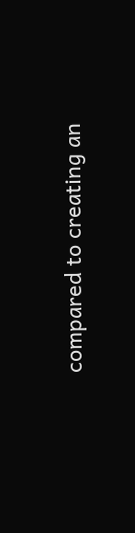compared to creating an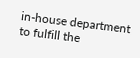in-house department to fulfill the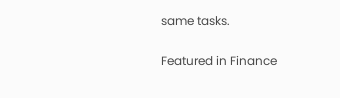same tasks.

Featured in Finance